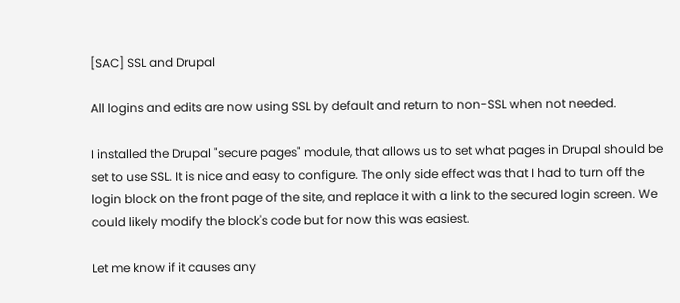[SAC] SSL and Drupal

All logins and edits are now using SSL by default and return to non-SSL when not needed.

I installed the Drupal "secure pages" module, that allows us to set what pages in Drupal should be set to use SSL. It is nice and easy to configure. The only side effect was that I had to turn off the login block on the front page of the site, and replace it with a link to the secured login screen. We could likely modify the block's code but for now this was easiest.

Let me know if it causes any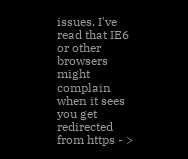issues. I've read that IE6 or other browsers might complain when it sees you get redirected from https - >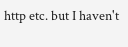http etc. but I haven't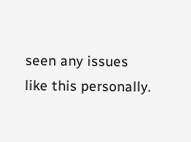seen any issues like this personally.